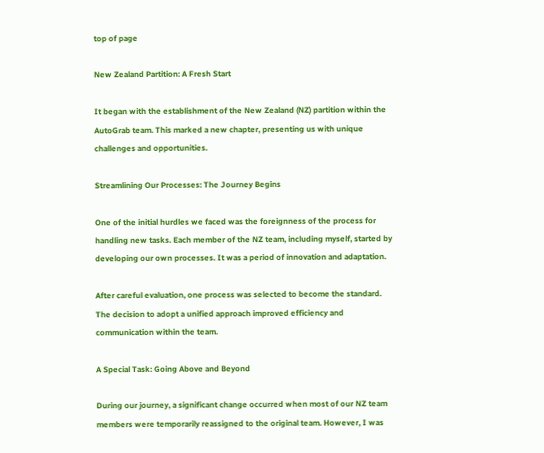top of page

New Zealand Partition: A Fresh Start

It began with the establishment of the New Zealand (NZ) partition within the AutoGrab team. This marked a new chapter, presenting us with unique challenges and opportunities.

Streamlining Our Processes: The Journey Begins

One of the initial hurdles we faced was the foreignness of the process for handling new tasks. Each member of the NZ team, including myself, started by developing our own processes. It was a period of innovation and adaptation.

After careful evaluation, one process was selected to become the standard. The decision to adopt a unified approach improved efficiency and communication within the team.

A Special Task: Going Above and Beyond

During our journey, a significant change occurred when most of our NZ team members were temporarily reassigned to the original team. However, I was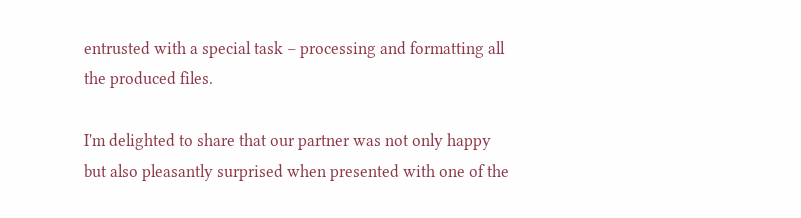entrusted with a special task – processing and formatting all the produced files.

I'm delighted to share that our partner was not only happy but also pleasantly surprised when presented with one of the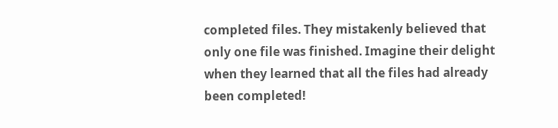completed files. They mistakenly believed that only one file was finished. Imagine their delight when they learned that all the files had already been completed!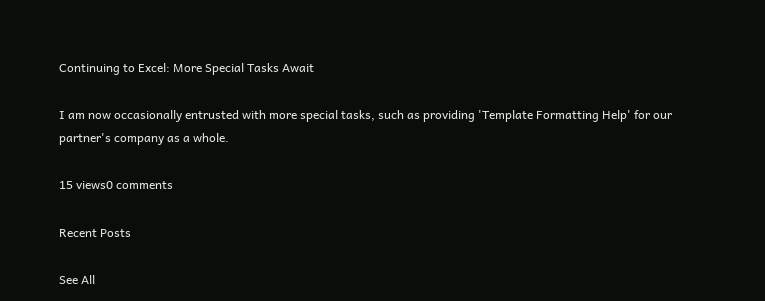Continuing to Excel: More Special Tasks Await

I am now occasionally entrusted with more special tasks, such as providing 'Template Formatting Help' for our partner's company as a whole.

15 views0 comments

Recent Posts

See All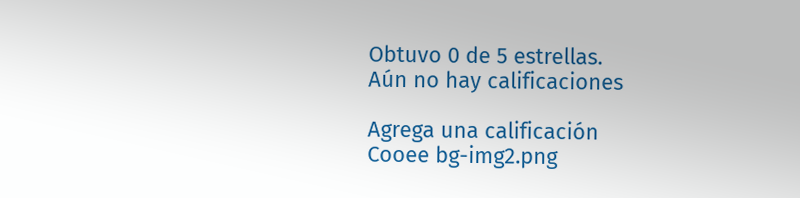Obtuvo 0 de 5 estrellas.
Aún no hay calificaciones

Agrega una calificación
Cooee bg-img2.png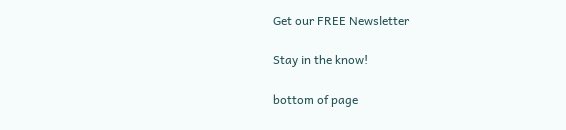Get our FREE Newsletter

Stay in the know!

bottom of page